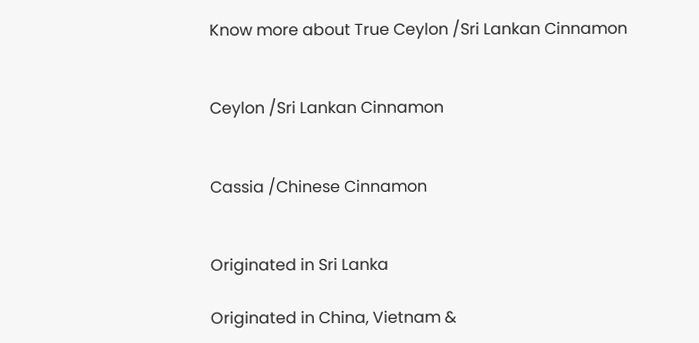Know more about True Ceylon /Sri Lankan Cinnamon


Ceylon /Sri Lankan Cinnamon


Cassia /Chinese Cinnamon


Originated in Sri Lanka

Originated in China, Vietnam &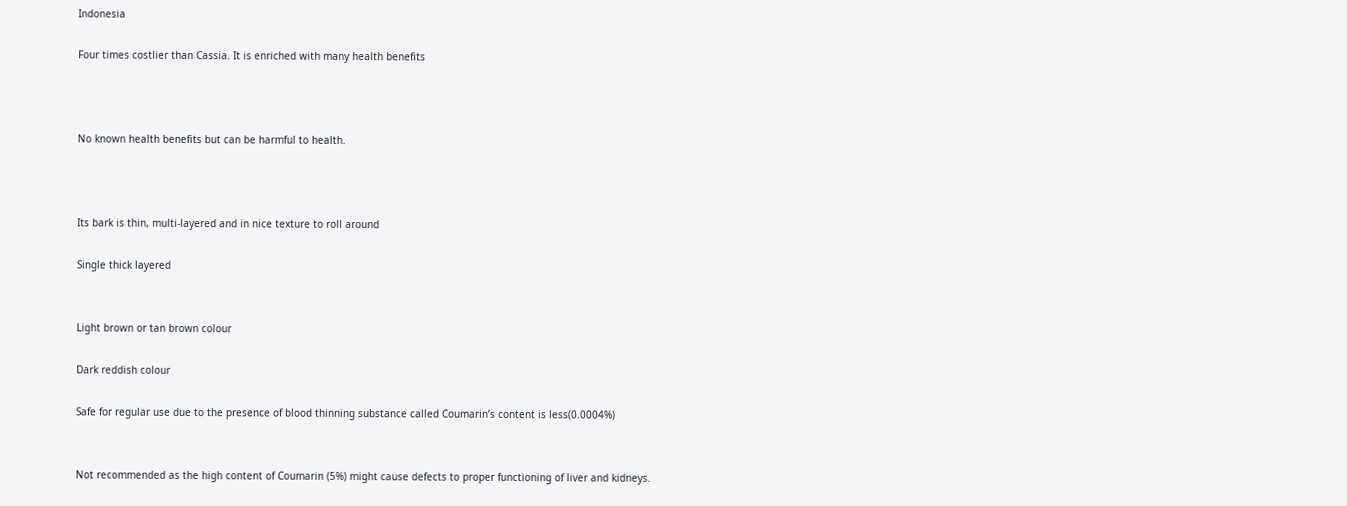Indonesia

Four times costlier than Cassia. It is enriched with many health benefits



No known health benefits but can be harmful to health.



Its bark is thin, multi-layered and in nice texture to roll around

Single thick layered


Light brown or tan brown colour

Dark reddish colour

Safe for regular use due to the presence of blood thinning substance called Coumarin’s content is less(0.0004%)


Not recommended as the high content of Coumarin (5%) might cause defects to proper functioning of liver and kidneys.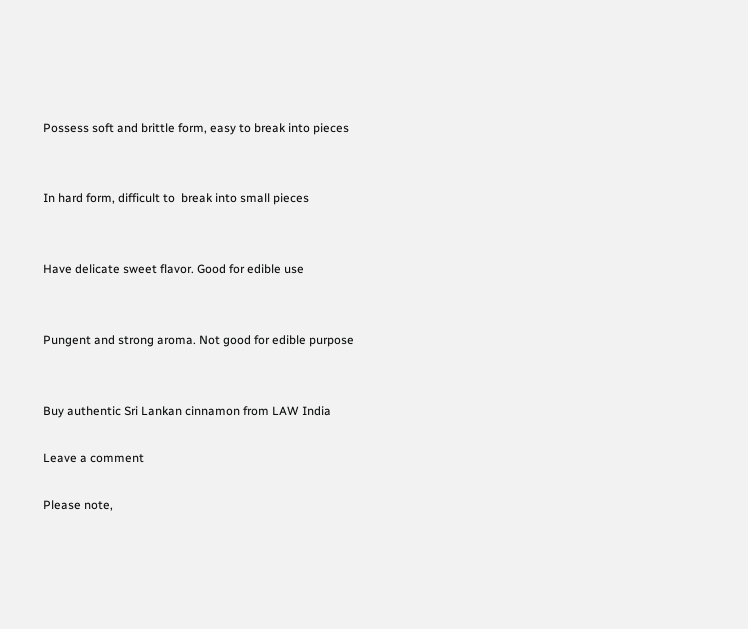Possess soft and brittle form, easy to break into pieces


In hard form, difficult to  break into small pieces


Have delicate sweet flavor. Good for edible use


Pungent and strong aroma. Not good for edible purpose


Buy authentic Sri Lankan cinnamon from LAW India

Leave a comment

Please note,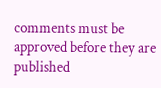comments must be approved before they are published